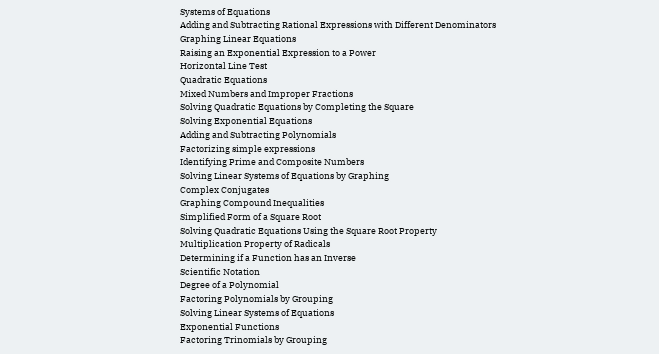Systems of Equations
Adding and Subtracting Rational Expressions with Different Denominators
Graphing Linear Equations
Raising an Exponential Expression to a Power
Horizontal Line Test
Quadratic Equations
Mixed Numbers and Improper Fractions
Solving Quadratic Equations by Completing the Square
Solving Exponential Equations
Adding and Subtracting Polynomials
Factorizing simple expressions
Identifying Prime and Composite Numbers
Solving Linear Systems of Equations by Graphing
Complex Conjugates
Graphing Compound Inequalities
Simplified Form of a Square Root
Solving Quadratic Equations Using the Square Root Property
Multiplication Property of Radicals
Determining if a Function has an Inverse
Scientific Notation
Degree of a Polynomial
Factoring Polynomials by Grouping
Solving Linear Systems of Equations
Exponential Functions
Factoring Trinomials by Grouping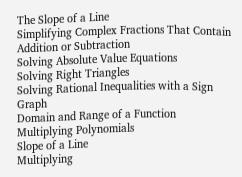The Slope of a Line
Simplifying Complex Fractions That Contain Addition or Subtraction
Solving Absolute Value Equations
Solving Right Triangles
Solving Rational Inequalities with a Sign Graph
Domain and Range of a Function
Multiplying Polynomials
Slope of a Line
Multiplying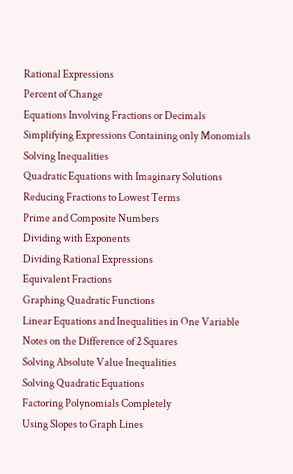Rational Expressions
Percent of Change
Equations Involving Fractions or Decimals
Simplifying Expressions Containing only Monomials
Solving Inequalities
Quadratic Equations with Imaginary Solutions
Reducing Fractions to Lowest Terms
Prime and Composite Numbers
Dividing with Exponents
Dividing Rational Expressions
Equivalent Fractions
Graphing Quadratic Functions
Linear Equations and Inequalities in One Variable
Notes on the Difference of 2 Squares
Solving Absolute Value Inequalities
Solving Quadratic Equations
Factoring Polynomials Completely
Using Slopes to Graph Lines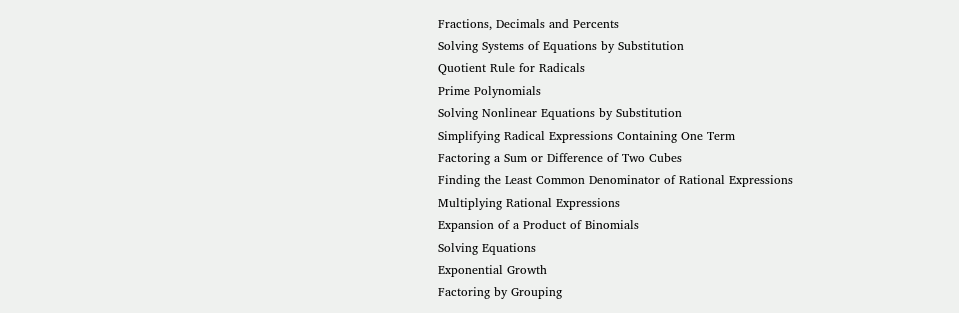Fractions, Decimals and Percents
Solving Systems of Equations by Substitution
Quotient Rule for Radicals
Prime Polynomials
Solving Nonlinear Equations by Substitution
Simplifying Radical Expressions Containing One Term
Factoring a Sum or Difference of Two Cubes
Finding the Least Common Denominator of Rational Expressions
Multiplying Rational Expressions
Expansion of a Product of Binomials
Solving Equations
Exponential Growth
Factoring by Grouping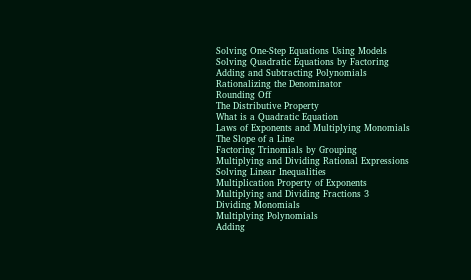Solving One-Step Equations Using Models
Solving Quadratic Equations by Factoring
Adding and Subtracting Polynomials
Rationalizing the Denominator
Rounding Off
The Distributive Property
What is a Quadratic Equation
Laws of Exponents and Multiplying Monomials
The Slope of a Line
Factoring Trinomials by Grouping
Multiplying and Dividing Rational Expressions
Solving Linear Inequalities
Multiplication Property of Exponents
Multiplying and Dividing Fractions 3
Dividing Monomials
Multiplying Polynomials
Adding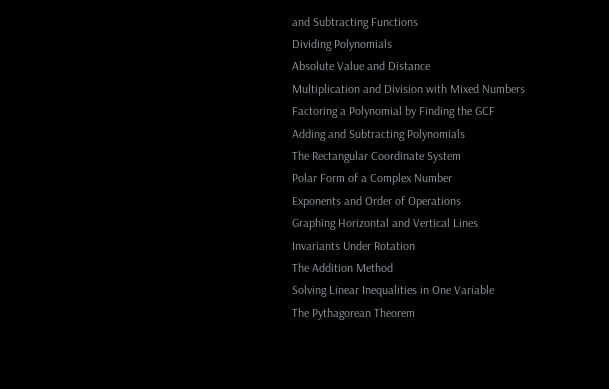and Subtracting Functions
Dividing Polynomials
Absolute Value and Distance
Multiplication and Division with Mixed Numbers
Factoring a Polynomial by Finding the GCF
Adding and Subtracting Polynomials
The Rectangular Coordinate System
Polar Form of a Complex Number
Exponents and Order of Operations
Graphing Horizontal and Vertical Lines
Invariants Under Rotation
The Addition Method
Solving Linear Inequalities in One Variable
The Pythagorean Theorem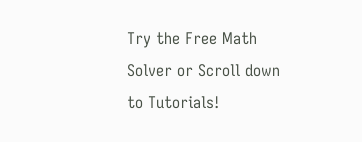Try the Free Math Solver or Scroll down to Tutorials!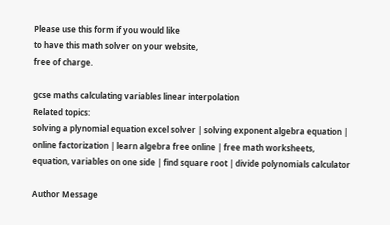Please use this form if you would like
to have this math solver on your website,
free of charge.

gcse maths calculating variables linear interpolation
Related topics:
solving a plynomial equation excel solver | solving exponent algebra equation | online factorization | learn algebra free online | free math worksheets, equation, variables on one side | find square root | divide polynomials calculator

Author Message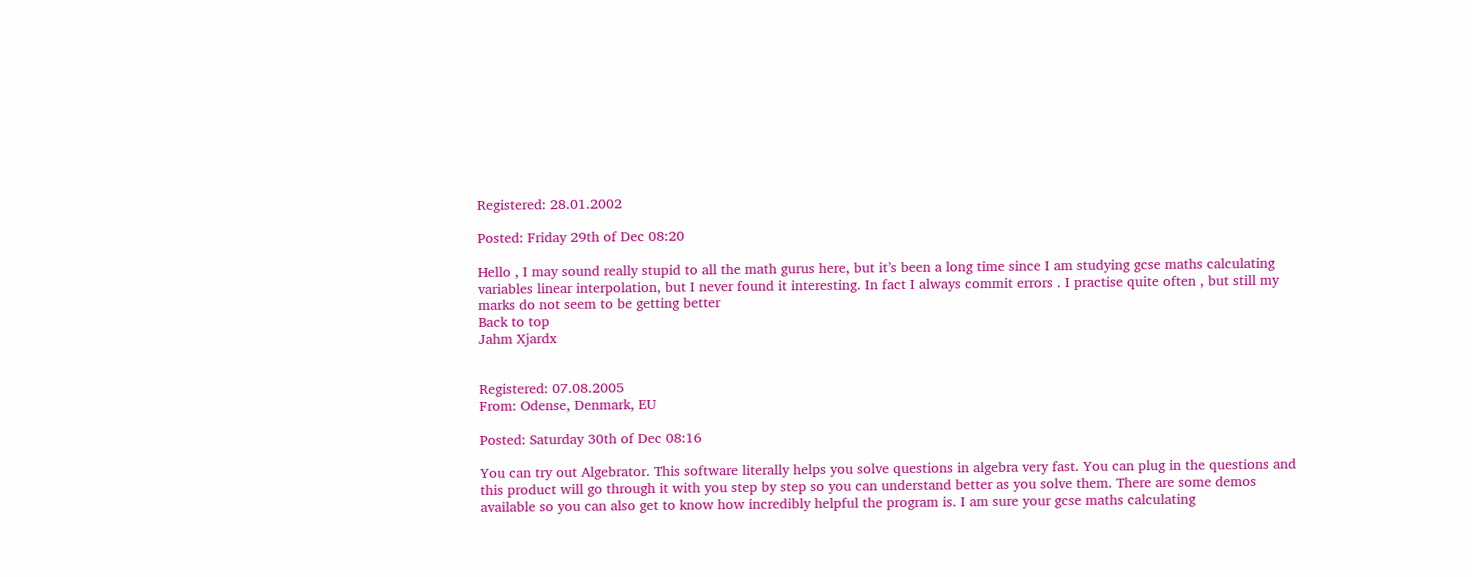Registered: 28.01.2002

Posted: Friday 29th of Dec 08:20

Hello , I may sound really stupid to all the math gurus here, but it’s been a long time since I am studying gcse maths calculating variables linear interpolation, but I never found it interesting. In fact I always commit errors . I practise quite often , but still my marks do not seem to be getting better
Back to top
Jahm Xjardx


Registered: 07.08.2005
From: Odense, Denmark, EU

Posted: Saturday 30th of Dec 08:16

You can try out Algebrator. This software literally helps you solve questions in algebra very fast. You can plug in the questions and this product will go through it with you step by step so you can understand better as you solve them. There are some demos available so you can also get to know how incredibly helpful the program is. I am sure your gcse maths calculating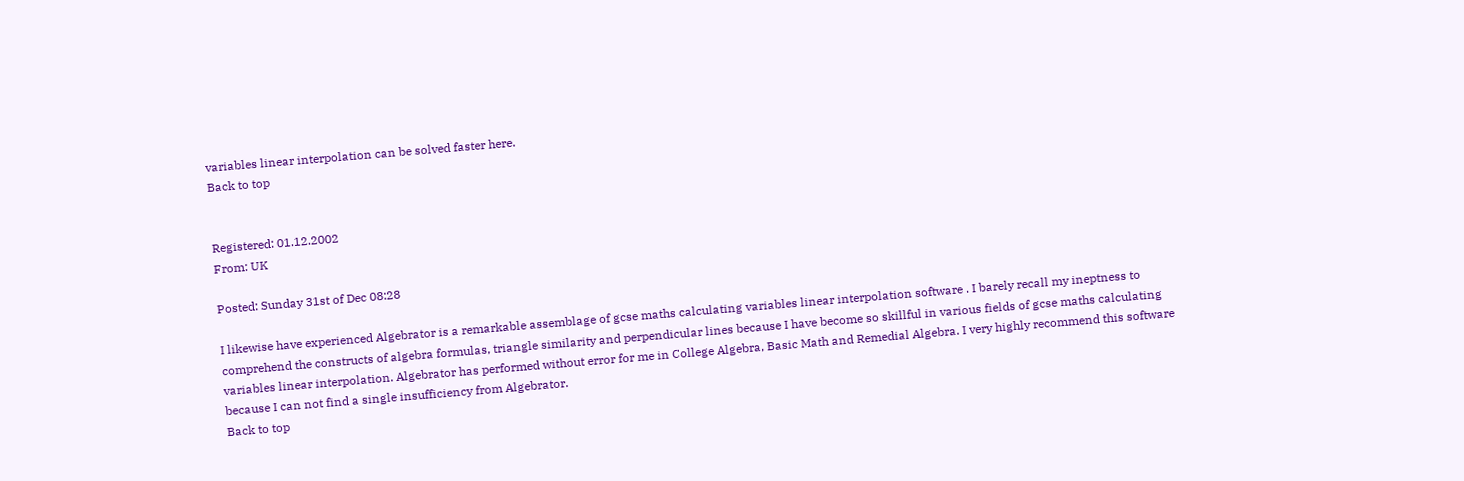variables linear interpolation can be solved faster here.
Back to top


Registered: 01.12.2002
From: UK

Posted: Sunday 31st of Dec 08:28

I likewise have experienced Algebrator is a remarkable assemblage of gcse maths calculating variables linear interpolation software . I barely recall my ineptness to comprehend the constructs of algebra formulas, triangle similarity and perpendicular lines because I have become so skillful in various fields of gcse maths calculating variables linear interpolation. Algebrator has performed without error for me in College Algebra, Basic Math and Remedial Algebra. I very highly recommend this software because I can not find a single insufficiency from Algebrator.
Back to top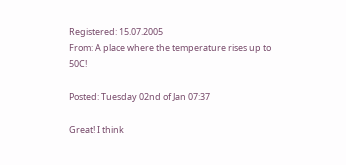Registered: 15.07.2005
From: A place where the temperature rises up to 50C!

Posted: Tuesday 02nd of Jan 07:37

Great! I think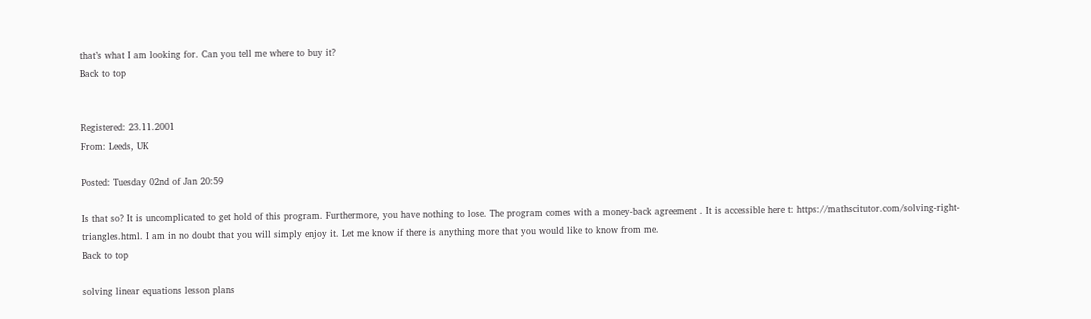that’s what I am looking for. Can you tell me where to buy it?
Back to top


Registered: 23.11.2001
From: Leeds, UK

Posted: Tuesday 02nd of Jan 20:59

Is that so? It is uncomplicated to get hold of this program. Furthermore, you have nothing to lose. The program comes with a money-back agreement . It is accessible here t: https://mathscitutor.com/solving-right-triangles.html. I am in no doubt that you will simply enjoy it. Let me know if there is anything more that you would like to know from me.
Back to top

solving linear equations lesson plans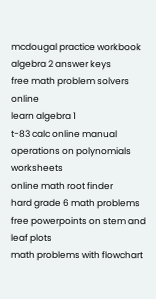mcdougal practice workbook algebra 2 answer keys
free math problem solvers online
learn algebra 1
t-83 calc online manual
operations on polynomials worksheets
online math root finder
hard grade 6 math problems
free powerpoints on stem and leaf plots
math problems with flowchart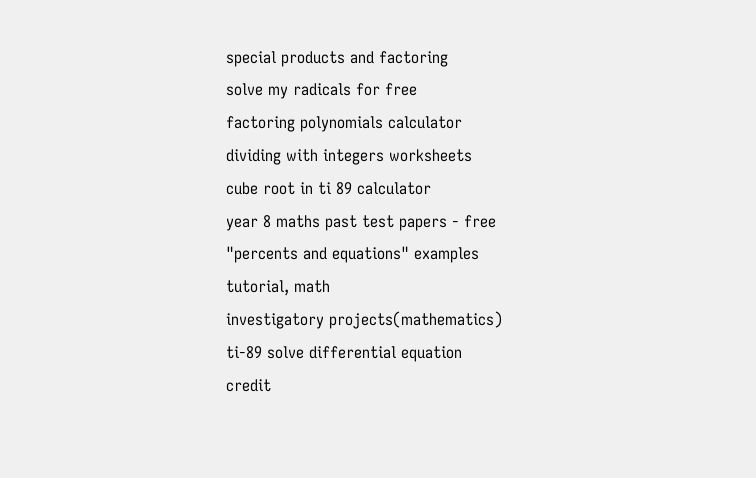special products and factoring
solve my radicals for free
factoring polynomials calculator
dividing with integers worksheets
cube root in ti 89 calculator
year 8 maths past test papers - free
"percents and equations" examples tutorial, math
investigatory projects(mathematics)
ti-89 solve differential equation
credit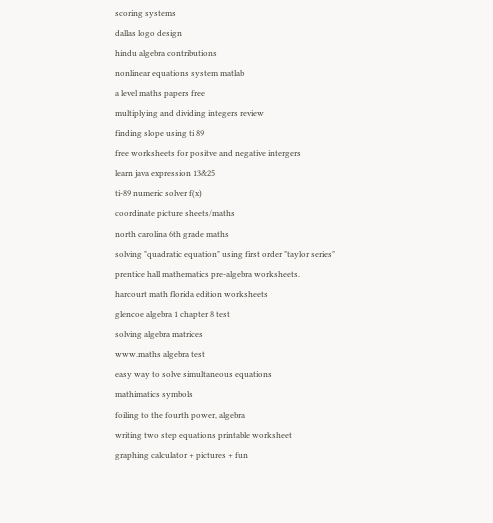scoring systems
dallas logo design
hindu algebra contributions
nonlinear equations system matlab
a level maths papers free
multiplying and dividing integers review
finding slope using ti 89
free worksheets for positve and negative intergers
learn java expression 13&25
ti-89 numeric solver f(x)
coordinate picture sheets/maths
north carolina 6th grade maths
solving "quadratic equation" using first order "taylor series"
prentice hall mathematics pre-algebra worksheets.
harcourt math florida edition worksheets
glencoe algebra 1 chapter 8 test
solving algebra matrices
www.maths algebra test
easy way to solve simultaneous equations
mathimatics symbols
foiling to the fourth power, algebra
writing two step equations printable worksheet
graphing calculator + pictures + fun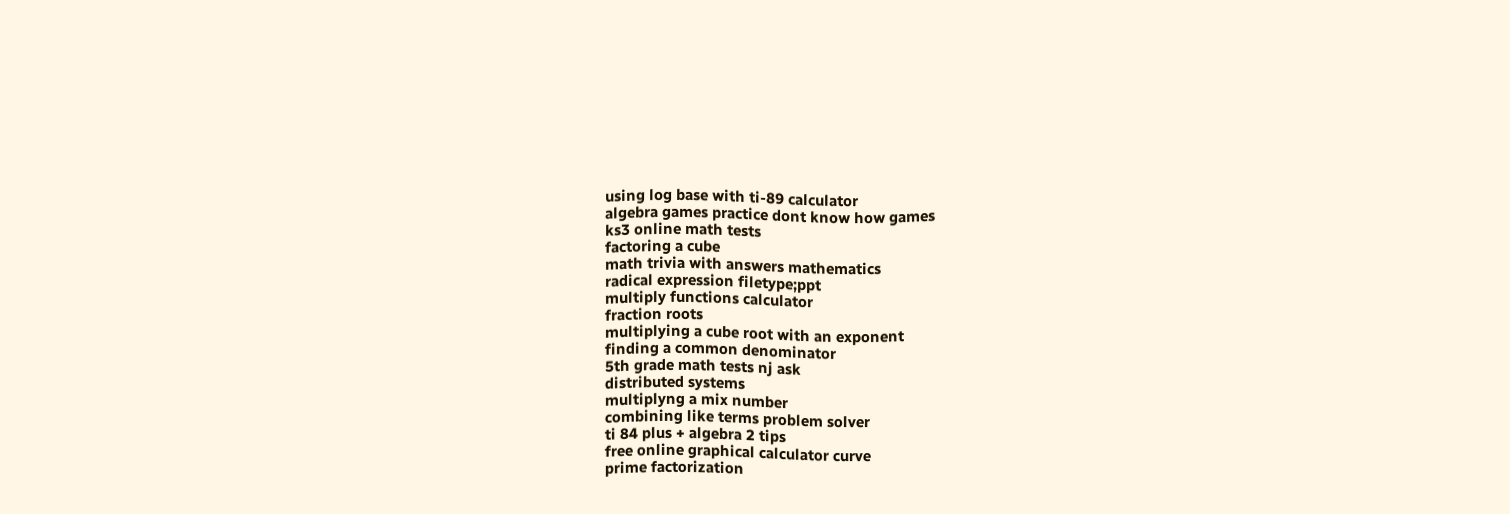using log base with ti-89 calculator
algebra games practice dont know how games
ks3 online math tests
factoring a cube
math trivia with answers mathematics
radical expression filetype;ppt
multiply functions calculator
fraction roots
multiplying a cube root with an exponent
finding a common denominator
5th grade math tests nj ask
distributed systems
multiplyng a mix number
combining like terms problem solver
ti 84 plus + algebra 2 tips
free online graphical calculator curve
prime factorization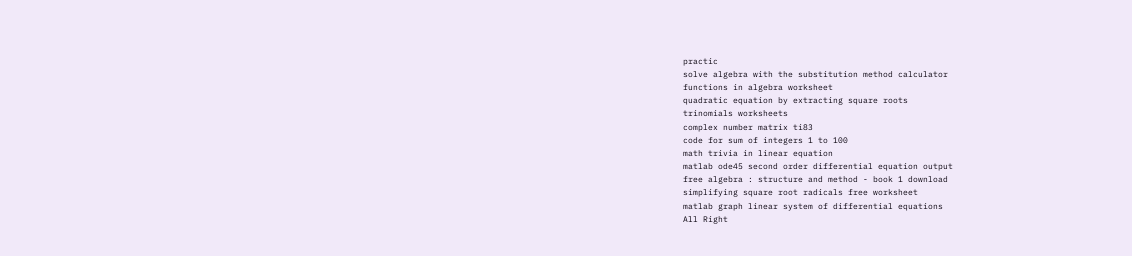practic
solve algebra with the substitution method calculator
functions in algebra worksheet
quadratic equation by extracting square roots
trinomials worksheets
complex number matrix ti83
code for sum of integers 1 to 100
math trivia in linear equation
matlab ode45 second order differential equation output
free algebra : structure and method - book 1 download
simplifying square root radicals free worksheet
matlab graph linear system of differential equations
All Right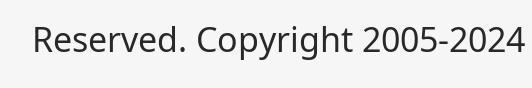Reserved. Copyright 2005-2024